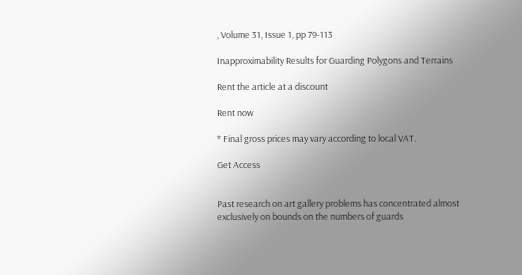, Volume 31, Issue 1, pp 79-113

Inapproximability Results for Guarding Polygons and Terrains

Rent the article at a discount

Rent now

* Final gross prices may vary according to local VAT.

Get Access


Past research on art gallery problems has concentrated almost exclusively on bounds on the numbers of guards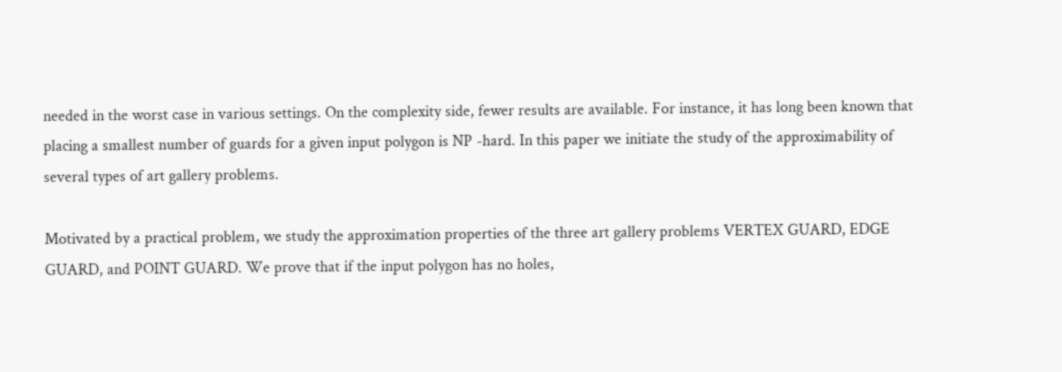needed in the worst case in various settings. On the complexity side, fewer results are available. For instance, it has long been known that placing a smallest number of guards for a given input polygon is NP -hard. In this paper we initiate the study of the approximability of several types of art gallery problems.

Motivated by a practical problem, we study the approximation properties of the three art gallery problems VERTEX GUARD, EDGE GUARD, and POINT GUARD. We prove that if the input polygon has no holes,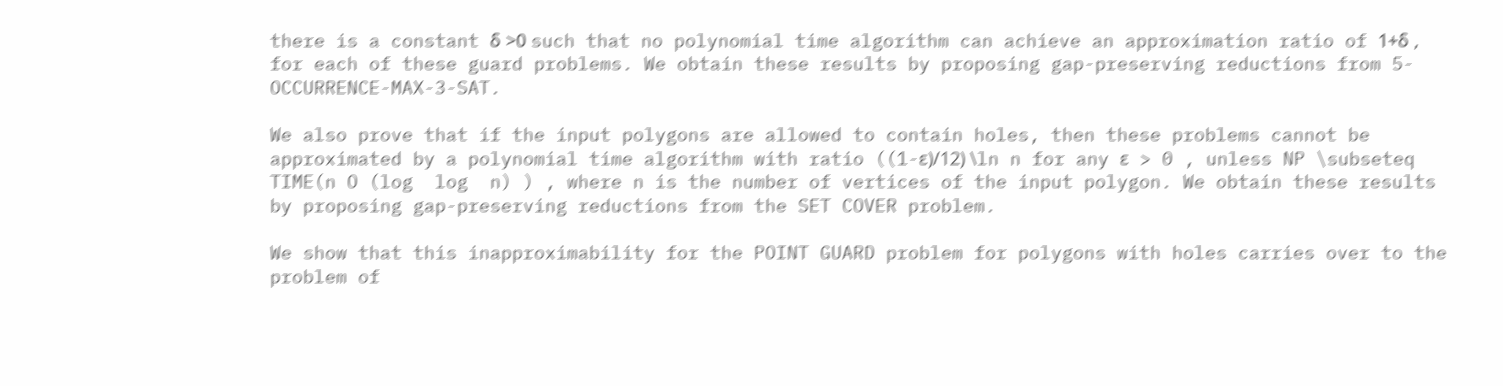there is a constant δ >0 such that no polynomial time algorithm can achieve an approximation ratio of 1+δ , for each of these guard problems. We obtain these results by proposing gap-preserving reductions from 5-OCCURRENCE-MAX-3-SAT.

We also prove that if the input polygons are allowed to contain holes, then these problems cannot be approximated by a polynomial time algorithm with ratio ((1-ɛ)/12) \ln n for any ɛ > 0 , unless NP \subseteq TIME(n O (log  log  n) ) , where n is the number of vertices of the input polygon. We obtain these results by proposing gap-preserving reductions from the SET COVER problem.

We show that this inapproximability for the POINT GUARD problem for polygons with holes carries over to the problem of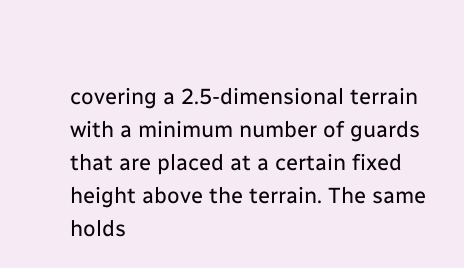covering a 2.5-dimensional terrain with a minimum number of guards that are placed at a certain fixed height above the terrain. The same holds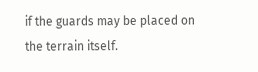if the guards may be placed on the terrain itself.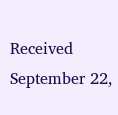Received September 22,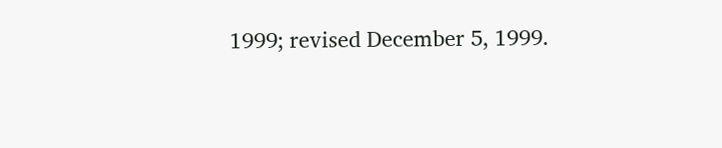1999; revised December 5, 1999.